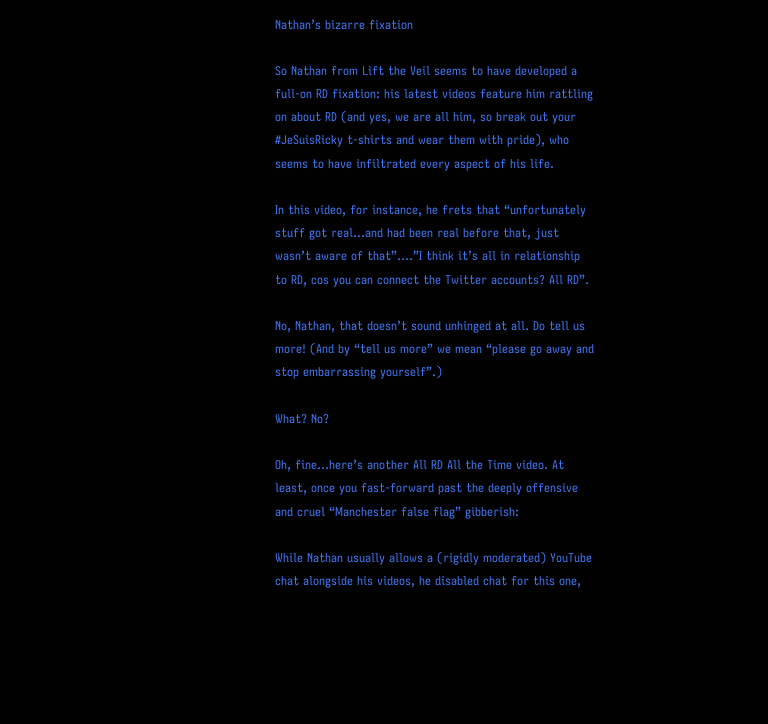Nathan’s bizarre fixation

So Nathan from Lift the Veil seems to have developed a full-on RD fixation: his latest videos feature him rattling on about RD (and yes, we are all him, so break out your #JeSuisRicky t-shirts and wear them with pride), who seems to have infiltrated every aspect of his life.

In this video, for instance, he frets that “unfortunately stuff got real…and had been real before that, just wasn’t aware of that”….”I think it’s all in relationship to RD, cos you can connect the Twitter accounts? All RD”.

No, Nathan, that doesn’t sound unhinged at all. Do tell us more! (And by “tell us more” we mean “please go away and stop embarrassing yourself”.)

What? No?

Oh, fine…here’s another All RD All the Time video. At least, once you fast-forward past the deeply offensive and cruel “Manchester false flag” gibberish:

While Nathan usually allows a (rigidly moderated) YouTube chat alongside his videos, he disabled chat for this one,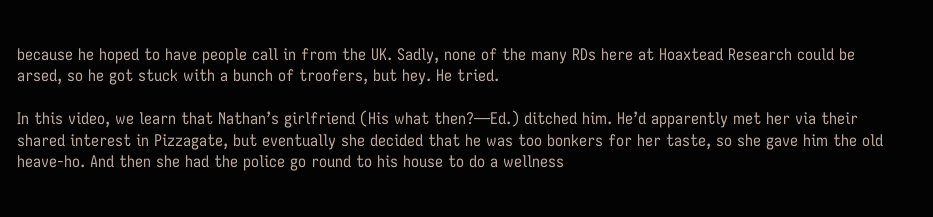because he hoped to have people call in from the UK. Sadly, none of the many RDs here at Hoaxtead Research could be arsed, so he got stuck with a bunch of troofers, but hey. He tried.

In this video, we learn that Nathan’s girlfriend (His what then?—Ed.) ditched him. He’d apparently met her via their shared interest in Pizzagate, but eventually she decided that he was too bonkers for her taste, so she gave him the old heave-ho. And then she had the police go round to his house to do a wellness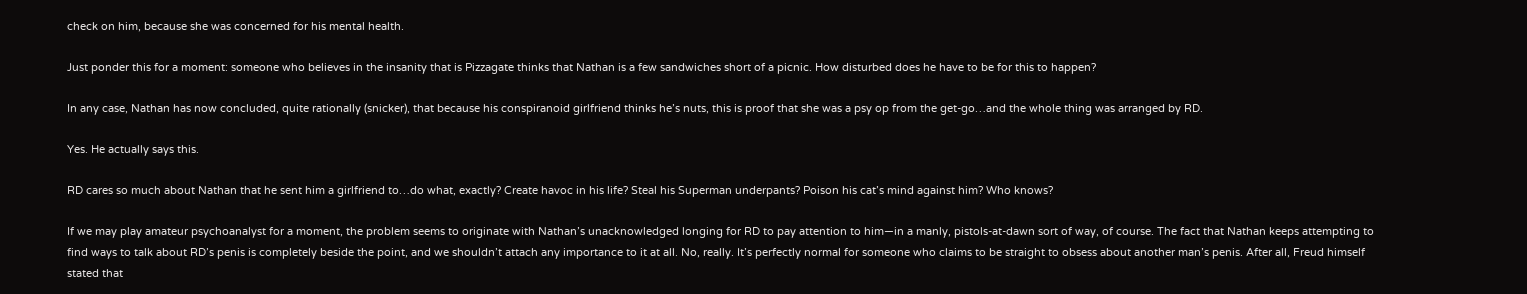check on him, because she was concerned for his mental health.

Just ponder this for a moment: someone who believes in the insanity that is Pizzagate thinks that Nathan is a few sandwiches short of a picnic. How disturbed does he have to be for this to happen?

In any case, Nathan has now concluded, quite rationally (snicker), that because his conspiranoid girlfriend thinks he’s nuts, this is proof that she was a psy op from the get-go…and the whole thing was arranged by RD.

Yes. He actually says this.

RD cares so much about Nathan that he sent him a girlfriend to…do what, exactly? Create havoc in his life? Steal his Superman underpants? Poison his cat’s mind against him? Who knows?

If we may play amateur psychoanalyst for a moment, the problem seems to originate with Nathan’s unacknowledged longing for RD to pay attention to him—in a manly, pistols-at-dawn sort of way, of course. The fact that Nathan keeps attempting to find ways to talk about RD’s penis is completely beside the point, and we shouldn’t attach any importance to it at all. No, really. It’s perfectly normal for someone who claims to be straight to obsess about another man’s penis. After all, Freud himself stated that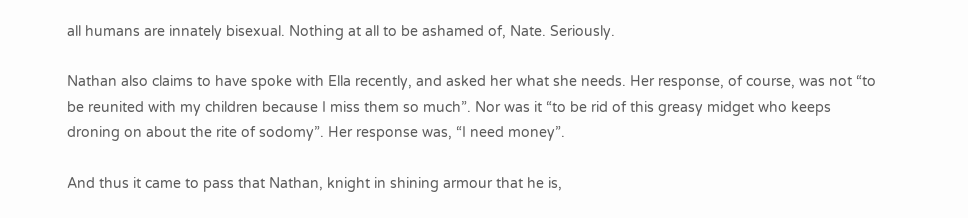all humans are innately bisexual. Nothing at all to be ashamed of, Nate. Seriously.

Nathan also claims to have spoke with Ella recently, and asked her what she needs. Her response, of course, was not “to be reunited with my children because I miss them so much”. Nor was it “to be rid of this greasy midget who keeps droning on about the rite of sodomy”. Her response was, “I need money”.

And thus it came to pass that Nathan, knight in shining armour that he is,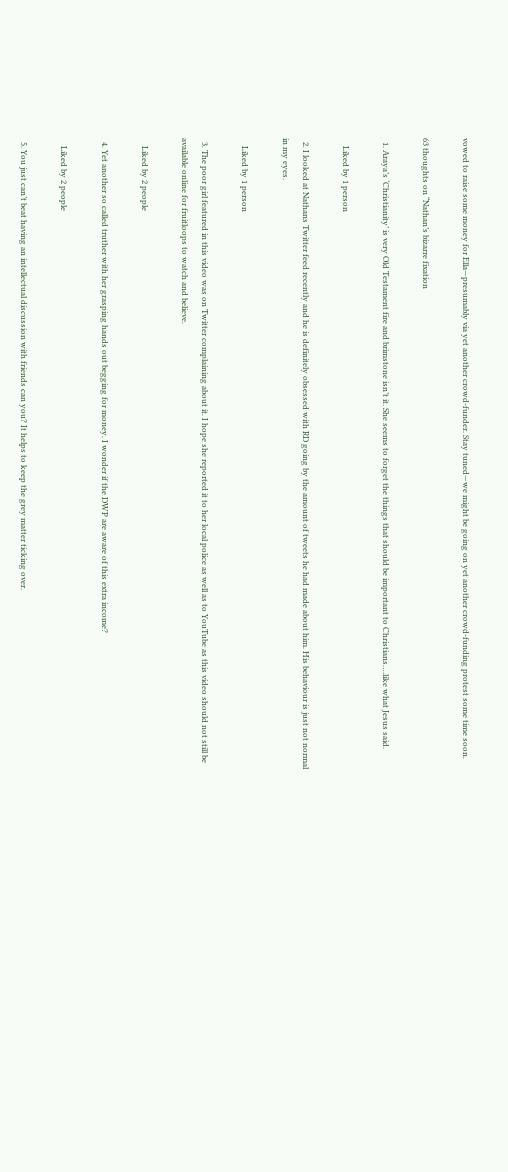vowed to raise some money for Ella—presumably via yet another crowd-funder. Stay tuned—we might be going on yet another crowd-funding protest some time soon.

63 thoughts on “Nathan’s bizarre fixation

  1. Araya’s ‘Christianity’ is very Old Testament fire and brimstone isn’t it. She seems to forget the things that should be important to Christians….like what Jesus said.

    Liked by 1 person

  2. I looked at Nathans Twitter feed recently and he is definitely obsessed with RD going by the amount of tweets he had made about him. His behaviour is just not normal in my eyes.

    Liked by 1 person

  3. The poor girl featured in this video was on Twitter complaining about it. I hope she reported it to her local police as well as to YouTube as this video should not still be available online for fruitloops to watch and believe.

    Liked by 2 people

  4. Yet another so called truther with her grasping hands out begging for money. I wonder if the DWP are aware of this extra income?

    Liked by 2 people

  5. You just can’t beat having an intellectual discussion with friends can you? It helps to keep the grey matter ticking over.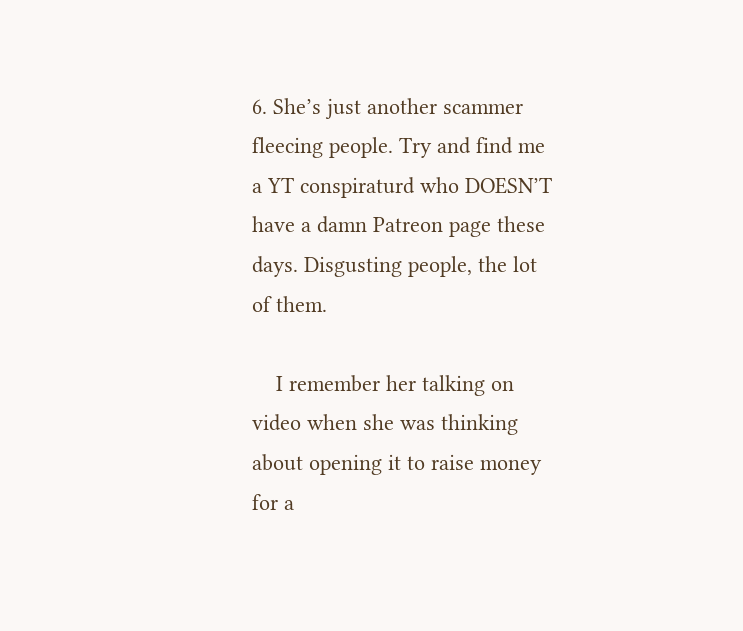6. She’s just another scammer fleecing people. Try and find me a YT conspiraturd who DOESN’T have a damn Patreon page these days. Disgusting people, the lot of them.

    I remember her talking on video when she was thinking about opening it to raise money for a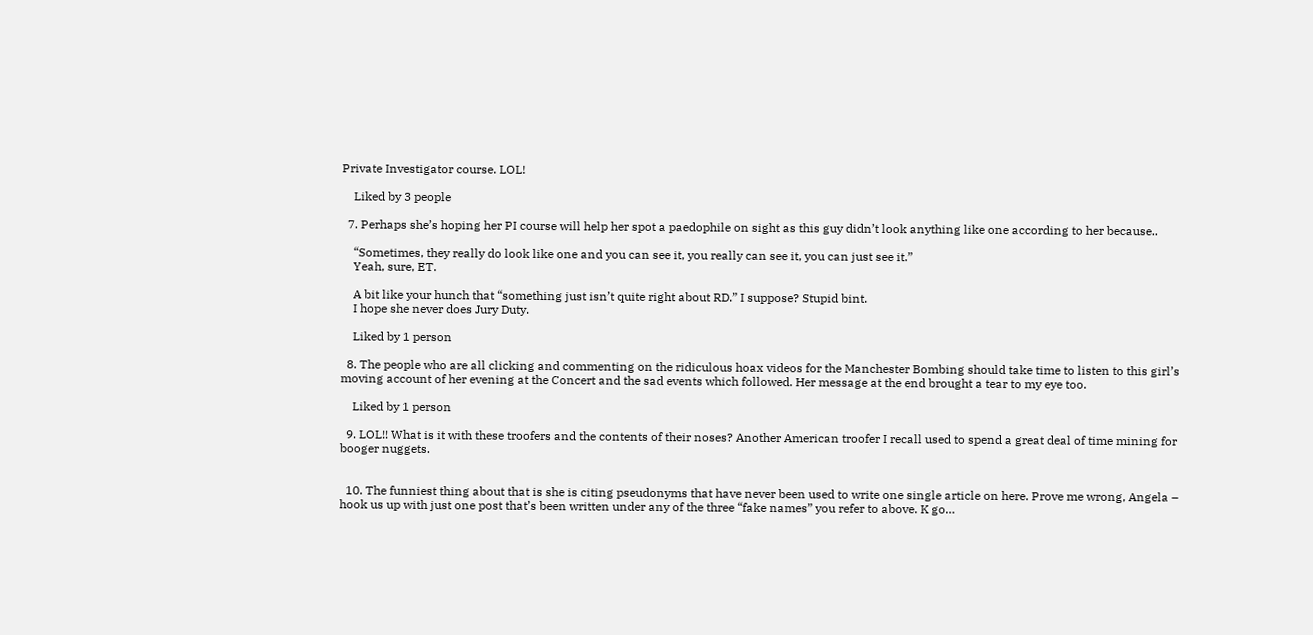Private Investigator course. LOL!

    Liked by 3 people

  7. Perhaps she’s hoping her PI course will help her spot a paedophile on sight as this guy didn’t look anything like one according to her because..

    “Sometimes, they really do look like one and you can see it, you really can see it, you can just see it.”
    Yeah, sure, ET.

    A bit like your hunch that “something just isn’t quite right about RD.” I suppose? Stupid bint.
    I hope she never does Jury Duty.

    Liked by 1 person

  8. The people who are all clicking and commenting on the ridiculous hoax videos for the Manchester Bombing should take time to listen to this girl’s moving account of her evening at the Concert and the sad events which followed. Her message at the end brought a tear to my eye too.

    Liked by 1 person

  9. LOL!! What is it with these troofers and the contents of their noses? Another American troofer I recall used to spend a great deal of time mining for booger nuggets.


  10. The funniest thing about that is she is citing pseudonyms that have never been used to write one single article on here. Prove me wrong, Angela – hook us up with just one post that’s been written under any of the three “fake names” you refer to above. K go…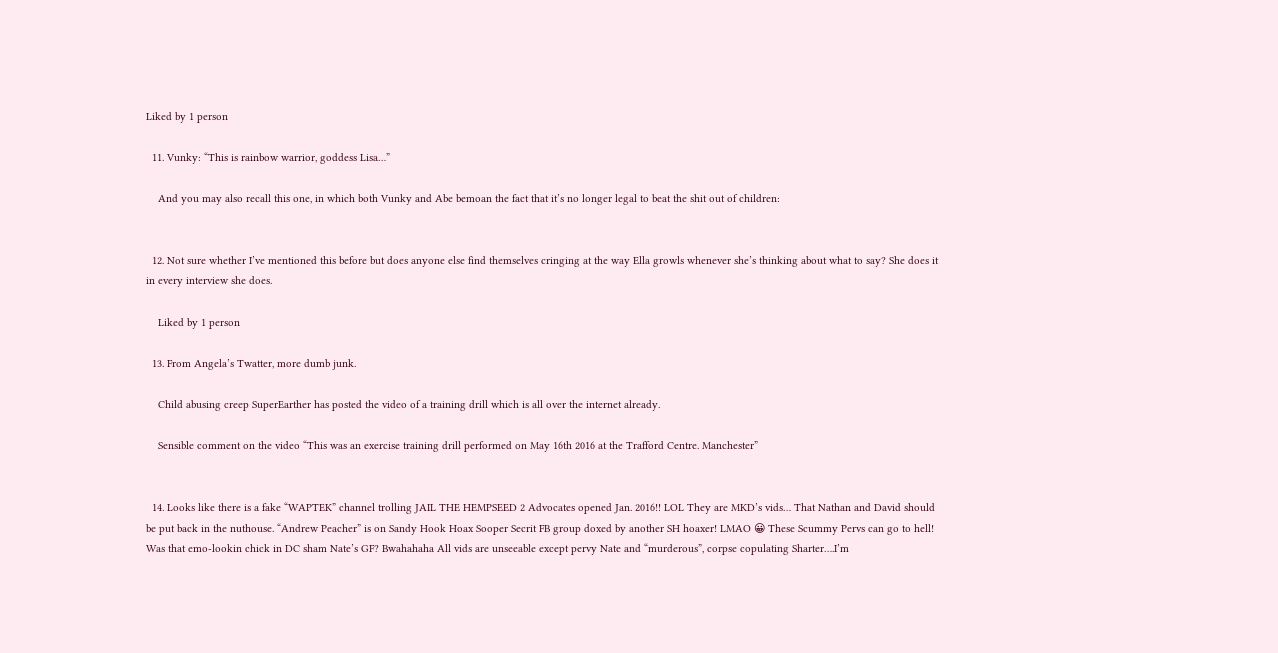Liked by 1 person

  11. Vunky: “This is rainbow warrior, goddess Lisa…”

    And you may also recall this one, in which both Vunky and Abe bemoan the fact that it’s no longer legal to beat the shit out of children:


  12. Not sure whether I’ve mentioned this before but does anyone else find themselves cringing at the way Ella growls whenever she’s thinking about what to say? She does it in every interview she does.

    Liked by 1 person

  13. From Angela’s Twatter, more dumb junk.

    Child abusing creep SuperEarther has posted the video of a training drill which is all over the internet already.

    Sensible comment on the video “This was an exercise training drill performed on May 16th 2016 at the Trafford Centre. Manchester”


  14. Looks like there is a fake “WAPTEK” channel trolling JAIL THE HEMPSEED 2 Advocates opened Jan. 2016!! LOL They are MKD’s vids… That Nathan and David should be put back in the nuthouse. “Andrew Peacher” is on Sandy Hook Hoax Sooper Secrit FB group doxed by another SH hoaxer! LMAO 😀 These Scummy Pervs can go to hell! Was that emo-lookin chick in DC sham Nate’s GF? Bwahahaha All vids are unseeable except pervy Nate and “murderous”, corpse copulating Sharter….I’m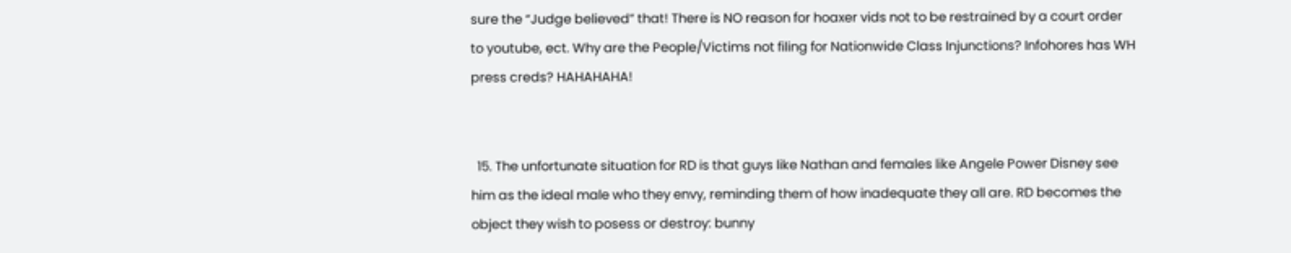sure the “Judge believed” that! There is NO reason for hoaxer vids not to be restrained by a court order to youtube, ect. Why are the People/Victims not filing for Nationwide Class Injunctions? Infohores has WH press creds? HAHAHAHA!


  15. The unfortunate situation for RD is that guys like Nathan and females like Angele Power Disney see him as the ideal male who they envy, reminding them of how inadequate they all are. RD becomes the object they wish to posess or destroy: bunny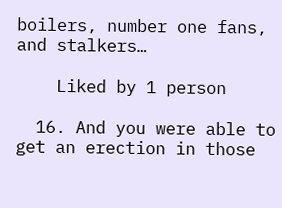boilers, number one fans, and stalkers…

    Liked by 1 person

  16. And you were able to get an erection in those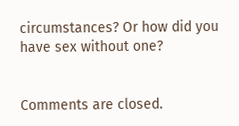circumstances? Or how did you have sex without one?


Comments are closed.